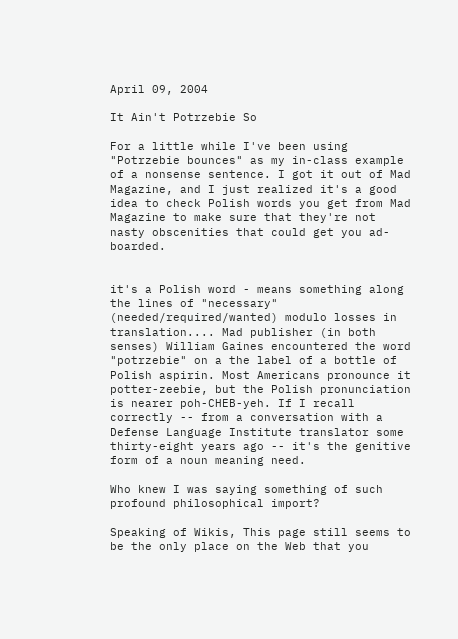April 09, 2004

It Ain't Potrzebie So

For a little while I've been using "Potrzebie bounces" as my in-class example of a nonsense sentence. I got it out of Mad Magazine, and I just realized it's a good idea to check Polish words you get from Mad Magazine to make sure that they're not nasty obscenities that could get you ad-boarded.


it's a Polish word - means something along the lines of "necessary" (needed/required/wanted) modulo losses in translation.... Mad publisher (in both senses) William Gaines encountered the word "potrzebie" on a the label of a bottle of Polish aspirin. Most Americans pronounce it potter-zeebie, but the Polish pronunciation is nearer poh-CHEB-yeh. If I recall correctly -- from a conversation with a Defense Language Institute translator some thirty-eight years ago -- it's the genitive form of a noun meaning need.

Who knew I was saying something of such profound philosophical import?

Speaking of Wikis, This page still seems to be the only place on the Web that you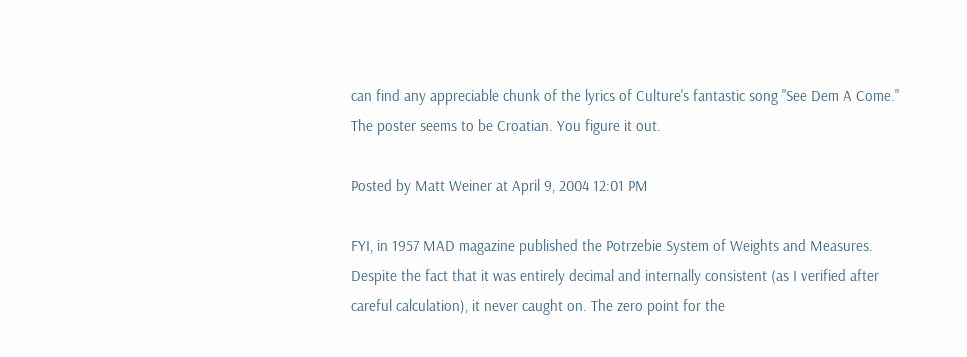can find any appreciable chunk of the lyrics of Culture's fantastic song "See Dem A Come." The poster seems to be Croatian. You figure it out.

Posted by Matt Weiner at April 9, 2004 12:01 PM

FYI, in 1957 MAD magazine published the Potrzebie System of Weights and Measures. Despite the fact that it was entirely decimal and internally consistent (as I verified after careful calculation), it never caught on. The zero point for the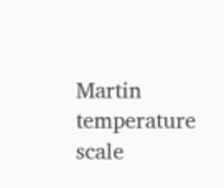Martin temperature scale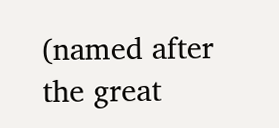(named after the great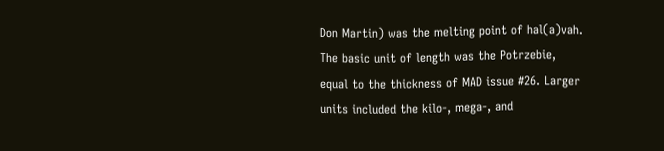Don Martin) was the melting point of hal(a)vah. The basic unit of length was the Potrzebie, equal to the thickness of MAD issue #26. Larger units included the kilo-, mega-, and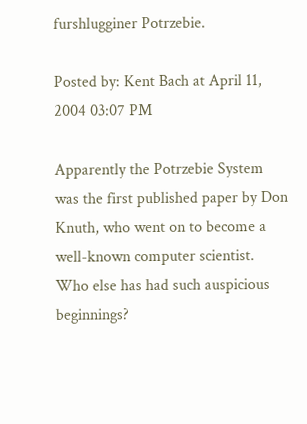furshlugginer Potrzebie.

Posted by: Kent Bach at April 11, 2004 03:07 PM

Apparently the Potrzebie System was the first published paper by Don Knuth, who went on to become a well-known computer scientist. Who else has had such auspicious beginnings?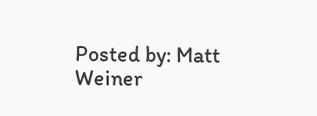Posted by: Matt Weiner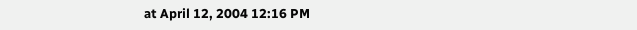at April 12, 2004 12:16 PM